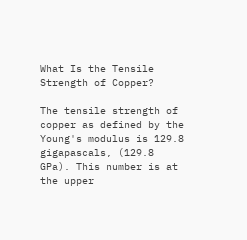What Is the Tensile Strength of Copper?

The tensile strength of copper as defined by the Young's modulus is 129.8 gigapascals, (129.8 GPa). This number is at the upper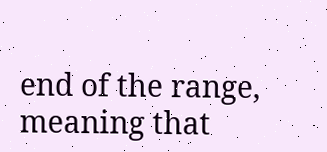end of the range, meaning that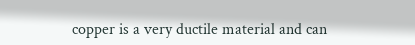copper is a very ductile material and can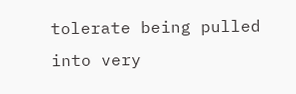tolerate being pulled into very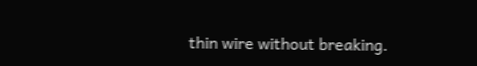thin wire without breaking.